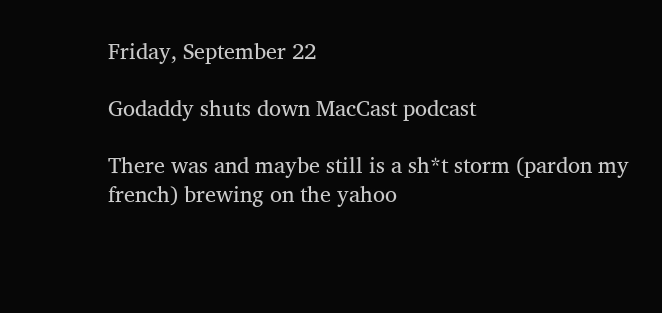Friday, September 22

Godaddy shuts down MacCast podcast

There was and maybe still is a sh*t storm (pardon my french) brewing on the yahoo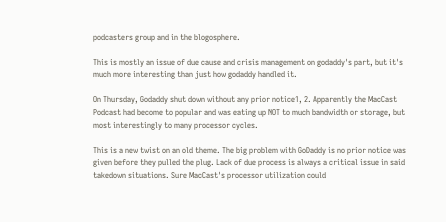podcasters group and in the blogosphere.

This is mostly an issue of due cause and crisis management on godaddy's part, but it's much more interesting than just how godaddy handled it.

On Thursday, Godaddy shut down without any prior notice1, 2. Apparently the MacCast Podcast had become to popular and was eating up NOT to much bandwidth or storage, but most interestingly to many processor cycles.

This is a new twist on an old theme. The big problem with GoDaddy is no prior notice was given before they pulled the plug. Lack of due process is always a critical issue in said takedown situations. Sure MacCast's processor utilization could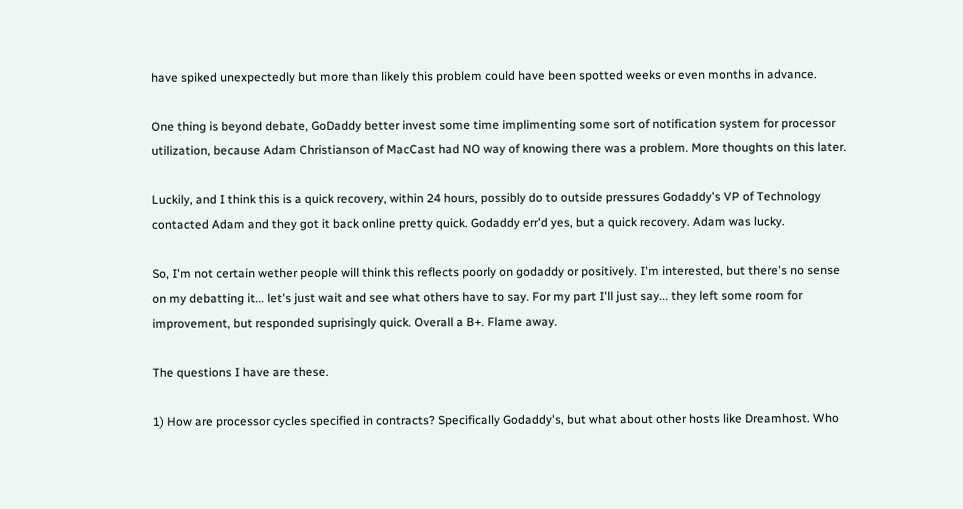have spiked unexpectedly but more than likely this problem could have been spotted weeks or even months in advance.

One thing is beyond debate, GoDaddy better invest some time implimenting some sort of notification system for processor utilization, because Adam Christianson of MacCast had NO way of knowing there was a problem. More thoughts on this later.

Luckily, and I think this is a quick recovery, within 24 hours, possibly do to outside pressures Godaddy's VP of Technology contacted Adam and they got it back online pretty quick. Godaddy err'd yes, but a quick recovery. Adam was lucky.

So, I'm not certain wether people will think this reflects poorly on godaddy or positively. I'm interested, but there's no sense on my debatting it... let's just wait and see what others have to say. For my part I'll just say... they left some room for improvement, but responded suprisingly quick. Overall a B+. Flame away.

The questions I have are these.

1) How are processor cycles specified in contracts? Specifically Godaddy's, but what about other hosts like Dreamhost. Who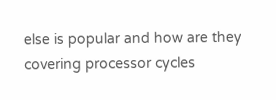else is popular and how are they covering processor cycles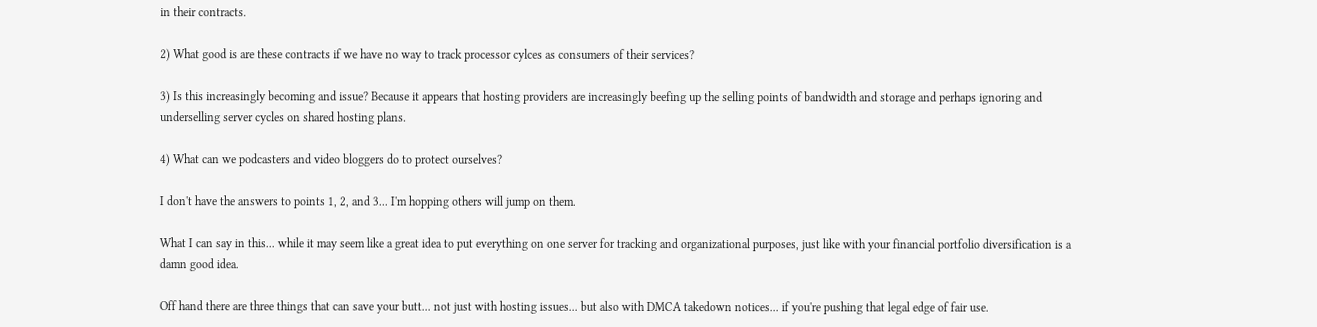in their contracts.

2) What good is are these contracts if we have no way to track processor cylces as consumers of their services?

3) Is this increasingly becoming and issue? Because it appears that hosting providers are increasingly beefing up the selling points of bandwidth and storage and perhaps ignoring and underselling server cycles on shared hosting plans.

4) What can we podcasters and video bloggers do to protect ourselves?

I don't have the answers to points 1, 2, and 3... I'm hopping others will jump on them.

What I can say in this... while it may seem like a great idea to put everything on one server for tracking and organizational purposes, just like with your financial portfolio diversification is a damn good idea.

Off hand there are three things that can save your butt... not just with hosting issues... but also with DMCA takedown notices... if you're pushing that legal edge of fair use.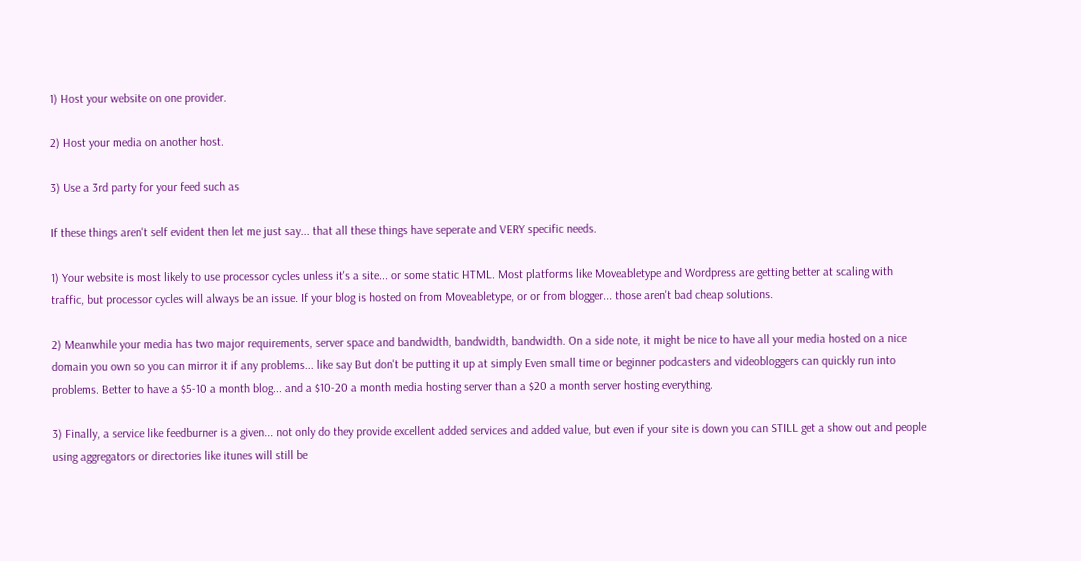1) Host your website on one provider.

2) Host your media on another host.

3) Use a 3rd party for your feed such as

If these things aren't self evident then let me just say... that all these things have seperate and VERY specific needs.

1) Your website is most likely to use processor cycles unless it's a site... or some static HTML. Most platforms like Moveabletype and Wordpress are getting better at scaling with traffic, but processor cycles will always be an issue. If your blog is hosted on from Moveabletype, or or from blogger... those aren't bad cheap solutions.

2) Meanwhile your media has two major requirements, server space and bandwidth, bandwidth, bandwidth. On a side note, it might be nice to have all your media hosted on a nice domain you own so you can mirror it if any problems... like say But don't be putting it up at simply Even small time or beginner podcasters and videobloggers can quickly run into problems. Better to have a $5-10 a month blog... and a $10-20 a month media hosting server than a $20 a month server hosting everything.

3) Finally, a service like feedburner is a given... not only do they provide excellent added services and added value, but even if your site is down you can STILL get a show out and people using aggregators or directories like itunes will still be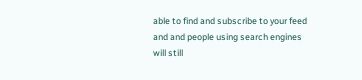able to find and subscribe to your feed and and people using search engines will still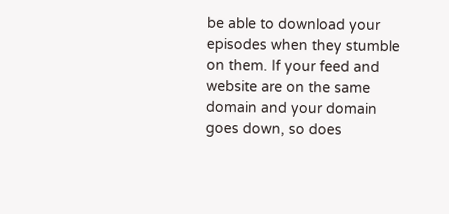be able to download your episodes when they stumble on them. If your feed and website are on the same domain and your domain goes down, so does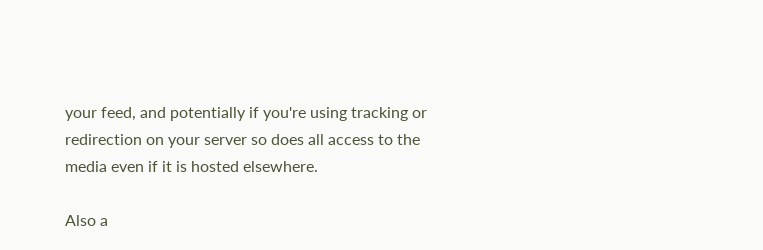your feed, and potentially if you're using tracking or redirection on your server so does all access to the media even if it is hosted elsewhere.

Also a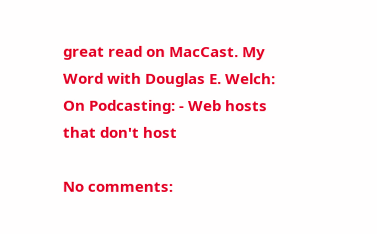great read on MacCast. My Word with Douglas E. Welch: On Podcasting: - Web hosts that don't host

No comments: